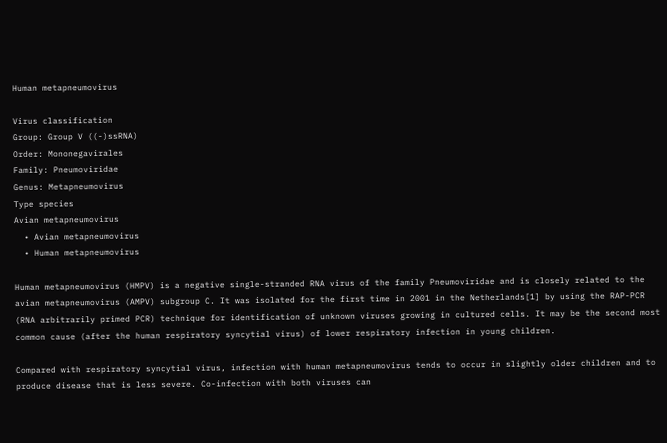Human metapneumovirus

Virus classification
Group: Group V ((-)ssRNA)
Order: Mononegavirales
Family: Pneumoviridae
Genus: Metapneumovirus
Type species
Avian metapneumovirus
  • Avian metapneumovirus
  • Human metapneumovirus

Human metapneumovirus (HMPV) is a negative single-stranded RNA virus of the family Pneumoviridae and is closely related to the avian metapneumovirus (AMPV) subgroup C. It was isolated for the first time in 2001 in the Netherlands[1] by using the RAP-PCR (RNA arbitrarily primed PCR) technique for identification of unknown viruses growing in cultured cells. It may be the second most common cause (after the human respiratory syncytial virus) of lower respiratory infection in young children.

Compared with respiratory syncytial virus, infection with human metapneumovirus tends to occur in slightly older children and to produce disease that is less severe. Co-infection with both viruses can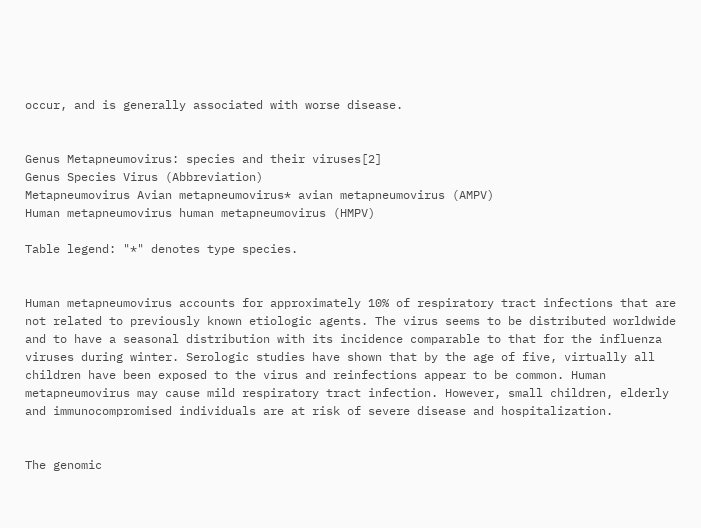occur, and is generally associated with worse disease.


Genus Metapneumovirus: species and their viruses[2]
Genus Species Virus (Abbreviation)
Metapneumovirus Avian metapneumovirus* avian metapneumovirus (AMPV)
Human metapneumovirus human metapneumovirus (HMPV)

Table legend: "*" denotes type species.


Human metapneumovirus accounts for approximately 10% of respiratory tract infections that are not related to previously known etiologic agents. The virus seems to be distributed worldwide and to have a seasonal distribution with its incidence comparable to that for the influenza viruses during winter. Serologic studies have shown that by the age of five, virtually all children have been exposed to the virus and reinfections appear to be common. Human metapneumovirus may cause mild respiratory tract infection. However, small children, elderly and immunocompromised individuals are at risk of severe disease and hospitalization.


The genomic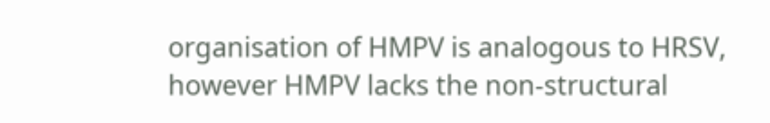organisation of HMPV is analogous to HRSV, however HMPV lacks the non-structural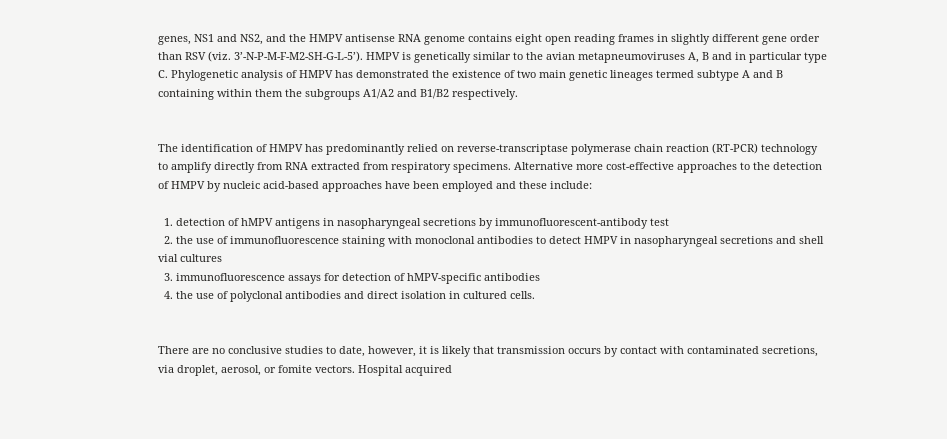genes, NS1 and NS2, and the HMPV antisense RNA genome contains eight open reading frames in slightly different gene order than RSV (viz. 3’-N-P-M-F-M2-SH-G-L-5’). HMPV is genetically similar to the avian metapneumoviruses A, B and in particular type C. Phylogenetic analysis of HMPV has demonstrated the existence of two main genetic lineages termed subtype A and B containing within them the subgroups A1/A2 and B1/B2 respectively.


The identification of HMPV has predominantly relied on reverse-transcriptase polymerase chain reaction (RT-PCR) technology to amplify directly from RNA extracted from respiratory specimens. Alternative more cost-effective approaches to the detection of HMPV by nucleic acid-based approaches have been employed and these include:

  1. detection of hMPV antigens in nasopharyngeal secretions by immunofluorescent-antibody test
  2. the use of immunofluorescence staining with monoclonal antibodies to detect HMPV in nasopharyngeal secretions and shell vial cultures
  3. immunofluorescence assays for detection of hMPV-specific antibodies
  4. the use of polyclonal antibodies and direct isolation in cultured cells.


There are no conclusive studies to date, however, it is likely that transmission occurs by contact with contaminated secretions, via droplet, aerosol, or fomite vectors. Hospital acquired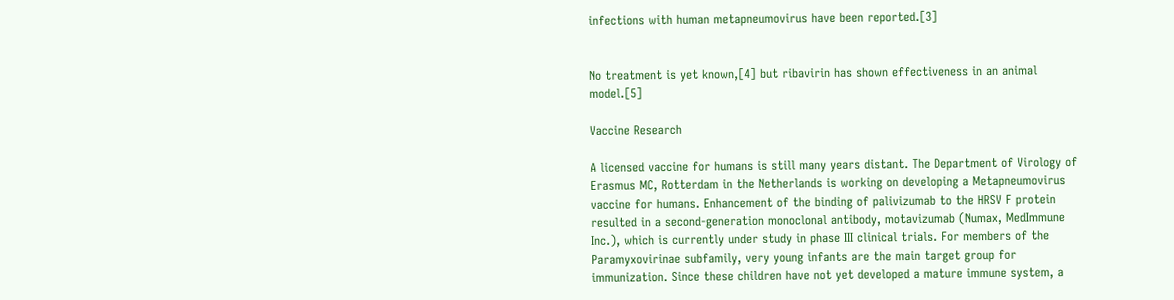infections with human metapneumovirus have been reported.[3]


No treatment is yet known,[4] but ribavirin has shown effectiveness in an animal model.[5]

Vaccine Research

A licensed vaccine for humans is still many years distant. The Department of Virology of Erasmus MC, Rotterdam in the Netherlands is working on developing a Metapneumovirus vaccine for humans. Enhancement of the binding of palivizumab to the HRSV F protein resulted in a second-generation monoclonal antibody, motavizumab (Numax, MedImmune Inc.), which is currently under study in phase III clinical trials. For members of the Paramyxovirinae subfamily, very young infants are the main target group for immunization. Since these children have not yet developed a mature immune system, a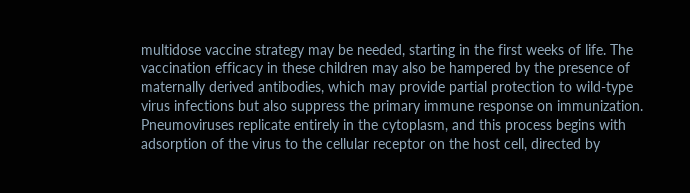multidose vaccine strategy may be needed, starting in the first weeks of life. The vaccination efficacy in these children may also be hampered by the presence of maternally derived antibodies, which may provide partial protection to wild-type virus infections but also suppress the primary immune response on immunization. Pneumoviruses replicate entirely in the cytoplasm, and this process begins with adsorption of the virus to the cellular receptor on the host cell, directed by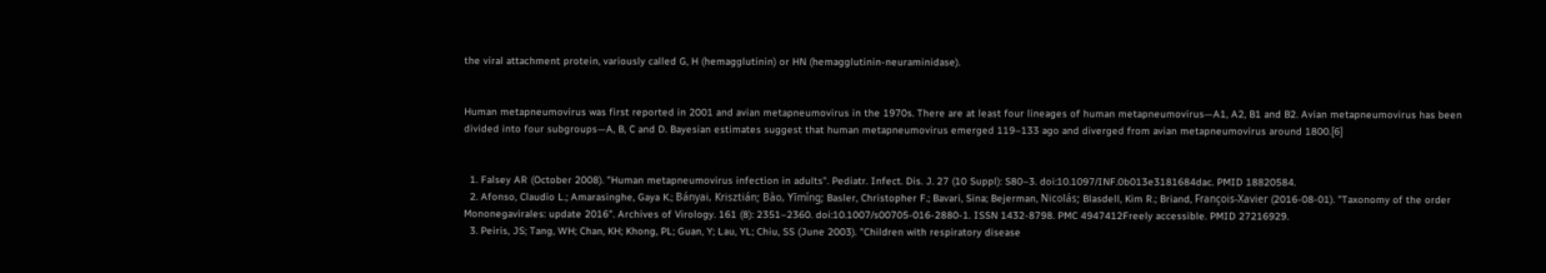the viral attachment protein, variously called G, H (hemagglutinin) or HN (hemagglutinin-neuraminidase).


Human metapneumovirus was first reported in 2001 and avian metapneumovirus in the 1970s. There are at least four lineages of human metapneumovirus—A1, A2, B1 and B2. Avian metapneumovirus has been divided into four subgroups—A, B, C and D. Bayesian estimates suggest that human metapneumovirus emerged 119–133 ago and diverged from avian metapneumovirus around 1800.[6]


  1. Falsey AR (October 2008). "Human metapneumovirus infection in adults". Pediatr. Infect. Dis. J. 27 (10 Suppl): S80–3. doi:10.1097/INF.0b013e3181684dac. PMID 18820584.
  2. Afonso, Claudio L.; Amarasinghe, Gaya K.; Bányai, Krisztián; Bào, Yīmíng; Basler, Christopher F.; Bavari, Sina; Bejerman, Nicolás; Blasdell, Kim R.; Briand, François-Xavier (2016-08-01). "Taxonomy of the order Mononegavirales: update 2016". Archives of Virology. 161 (8): 2351–2360. doi:10.1007/s00705-016-2880-1. ISSN 1432-8798. PMC 4947412Freely accessible. PMID 27216929.
  3. Peiris, JS; Tang, WH; Chan, KH; Khong, PL; Guan, Y; Lau, YL; Chiu, SS (June 2003). "Children with respiratory disease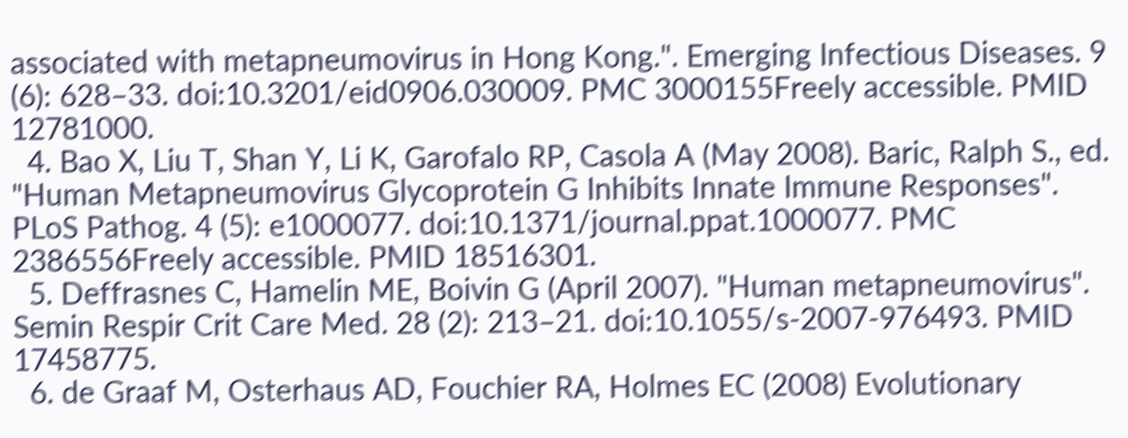associated with metapneumovirus in Hong Kong.". Emerging Infectious Diseases. 9 (6): 628–33. doi:10.3201/eid0906.030009. PMC 3000155Freely accessible. PMID 12781000.
  4. Bao X, Liu T, Shan Y, Li K, Garofalo RP, Casola A (May 2008). Baric, Ralph S., ed. "Human Metapneumovirus Glycoprotein G Inhibits Innate Immune Responses". PLoS Pathog. 4 (5): e1000077. doi:10.1371/journal.ppat.1000077. PMC 2386556Freely accessible. PMID 18516301.
  5. Deffrasnes C, Hamelin ME, Boivin G (April 2007). "Human metapneumovirus". Semin Respir Crit Care Med. 28 (2): 213–21. doi:10.1055/s-2007-976493. PMID 17458775.
  6. de Graaf M, Osterhaus AD, Fouchier RA, Holmes EC (2008) Evolutionary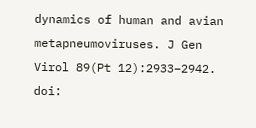dynamics of human and avian metapneumoviruses. J Gen Virol 89(Pt 12):2933–2942. doi: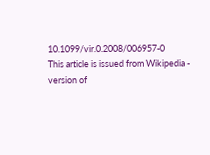10.1099/vir.0.2008/006957-0
This article is issued from Wikipedia - version of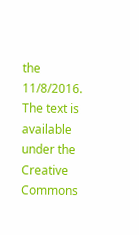the 11/8/2016. The text is available under the Creative Commons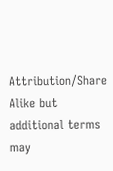Attribution/Share Alike but additional terms may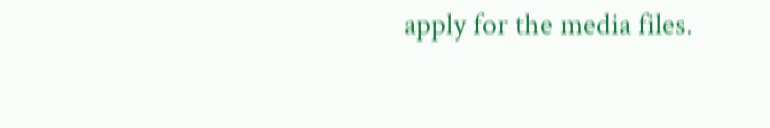apply for the media files.